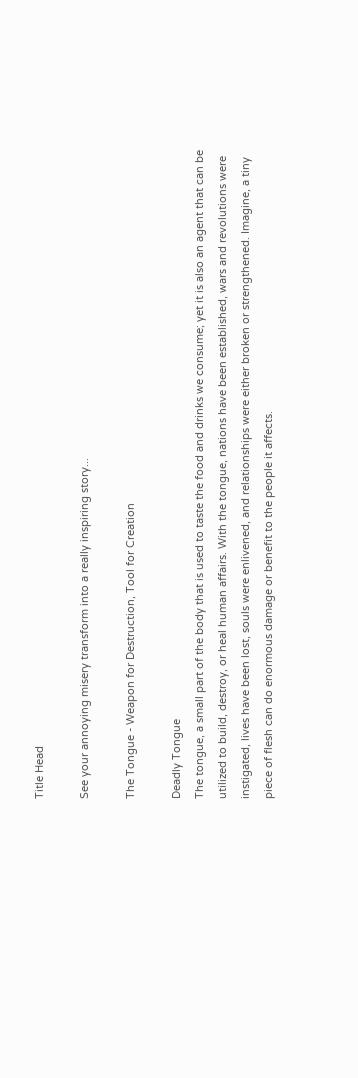Title Head

See your annoying misery transform into a really inspiring story...

The Tongue - Weapon for Destruction, Tool for Creation

Deadly Tongue
The tongue, a small part of the body that is used to taste the food and drinks we consume; yet it is also an agent that can be utilized to build, destroy, or heal human affairs. With the tongue, nations have been established, wars and revolutions were instigated, lives have been lost, souls were enlivened, and relationships were either broken or strengthened. Imagine, a tiny piece of flesh can do enormous damage or benefit to the people it affects.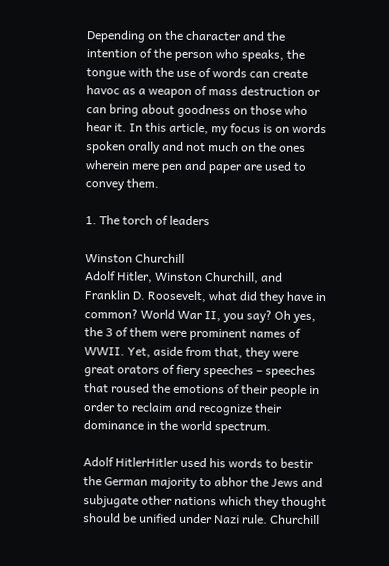Depending on the character and the intention of the person who speaks, the tongue with the use of words can create havoc as a weapon of mass destruction or can bring about goodness on those who hear it. In this article, my focus is on words spoken orally and not much on the ones wherein mere pen and paper are used to convey them.

1. The torch of leaders

Winston Churchill
Adolf Hitler, Winston Churchill, and Franklin D. Roosevelt, what did they have in common? World War II, you say? Oh yes, the 3 of them were prominent names of WWII. Yet, aside from that, they were great orators of fiery speeches – speeches that roused the emotions of their people in order to reclaim and recognize their dominance in the world spectrum.

Adolf HitlerHitler used his words to bestir the German majority to abhor the Jews and subjugate other nations which they thought should be unified under Nazi rule. Churchill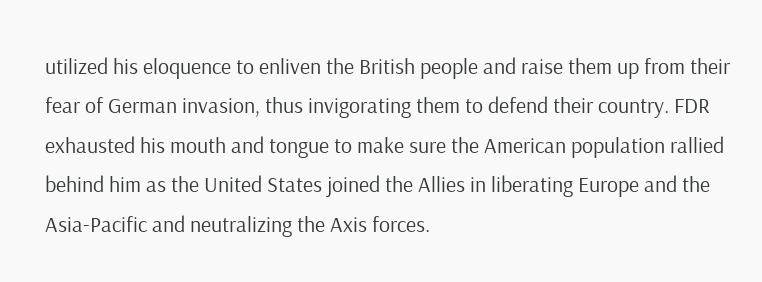utilized his eloquence to enliven the British people and raise them up from their fear of German invasion, thus invigorating them to defend their country. FDR exhausted his mouth and tongue to make sure the American population rallied behind him as the United States joined the Allies in liberating Europe and the Asia-Pacific and neutralizing the Axis forces.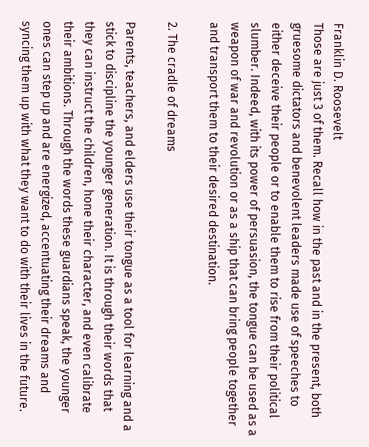Franklin D. Roosevelt
Those are just 3 of them. Recall how in the past and in the present, both gruesome dictators and benevolent leaders made use of speeches to either deceive their people or to enable them to rise from their political slumber. Indeed, with its power of persuasion, the tongue can be used as a weapon of war and revolution or as a ship that can bring people together and transport them to their desired destination.

2. The cradle of dreams

Parents, teachers, and elders use their tongue as a tool for learning and a stick to discipline the younger generation. It is through their words that they can instruct the children, hone their character, and even calibrate their ambitions. Through the words these guardians speak, the younger ones can step up and are energized, accentuating their dreams and syncing them up with what they want to do with their lives in the future.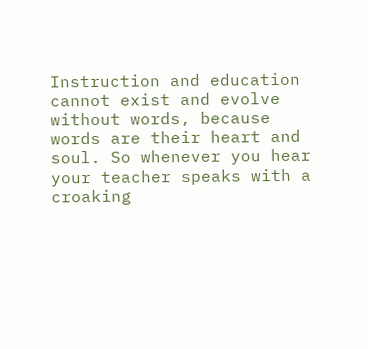Instruction and education cannot exist and evolve without words, because words are their heart and soul. So whenever you hear your teacher speaks with a croaking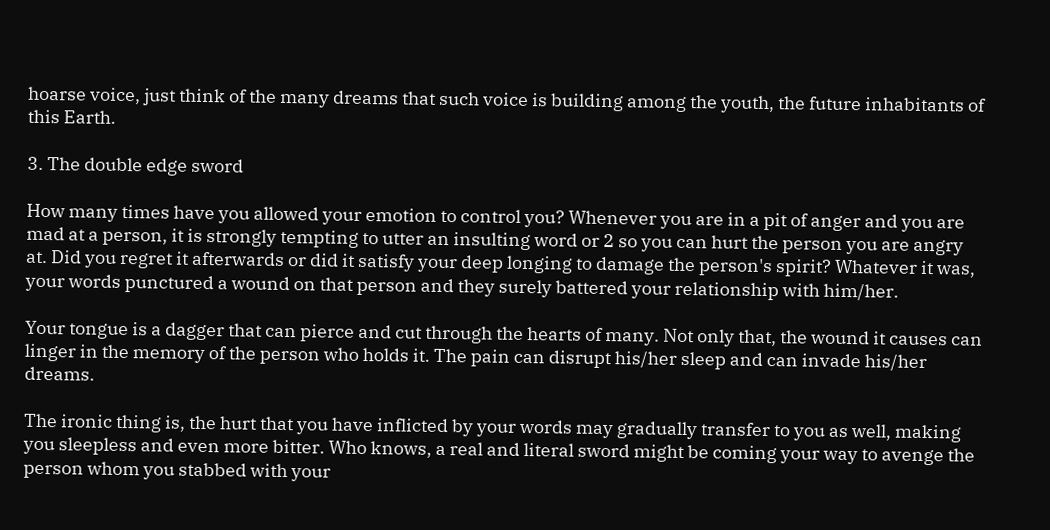hoarse voice, just think of the many dreams that such voice is building among the youth, the future inhabitants of this Earth.

3. The double edge sword

How many times have you allowed your emotion to control you? Whenever you are in a pit of anger and you are mad at a person, it is strongly tempting to utter an insulting word or 2 so you can hurt the person you are angry at. Did you regret it afterwards or did it satisfy your deep longing to damage the person's spirit? Whatever it was, your words punctured a wound on that person and they surely battered your relationship with him/her.

Your tongue is a dagger that can pierce and cut through the hearts of many. Not only that, the wound it causes can linger in the memory of the person who holds it. The pain can disrupt his/her sleep and can invade his/her dreams.

The ironic thing is, the hurt that you have inflicted by your words may gradually transfer to you as well, making you sleepless and even more bitter. Who knows, a real and literal sword might be coming your way to avenge the person whom you stabbed with your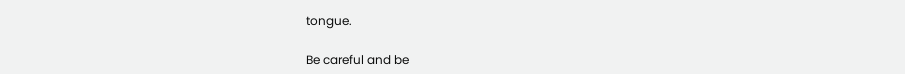tongue.

Be careful and be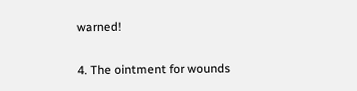warned!

4. The ointment for wounds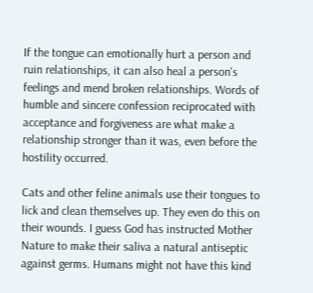If the tongue can emotionally hurt a person and ruin relationships, it can also heal a person's feelings and mend broken relationships. Words of humble and sincere confession reciprocated with acceptance and forgiveness are what make a relationship stronger than it was, even before the hostility occurred.

Cats and other feline animals use their tongues to lick and clean themselves up. They even do this on their wounds. I guess God has instructed Mother Nature to make their saliva a natural antiseptic against germs. Humans might not have this kind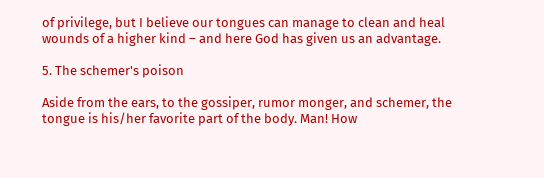of privilege, but I believe our tongues can manage to clean and heal wounds of a higher kind – and here God has given us an advantage.

5. The schemer's poison

Aside from the ears, to the gossiper, rumor monger, and schemer, the tongue is his/her favorite part of the body. Man! How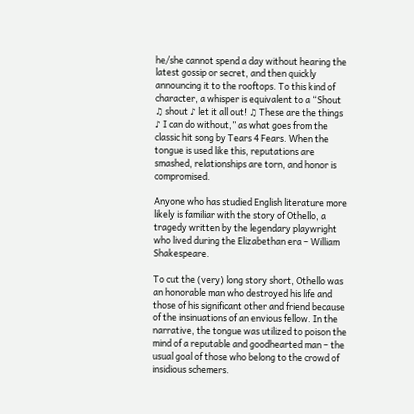he/she cannot spend a day without hearing the latest gossip or secret, and then quickly announcing it to the rooftops. To this kind of character, a whisper is equivalent to a “Shout ♫ shout ♪ let it all out! ♫ These are the things ♪ I can do without,” as what goes from the classic hit song by Tears 4 Fears. When the tongue is used like this, reputations are smashed, relationships are torn, and honor is compromised.

Anyone who has studied English literature more likely is familiar with the story of Othello, a tragedy written by the legendary playwright who lived during the Elizabethan era – William Shakespeare.

To cut the (very) long story short, Othello was an honorable man who destroyed his life and those of his significant other and friend because of the insinuations of an envious fellow. In the narrative, the tongue was utilized to poison the mind of a reputable and goodhearted man – the usual goal of those who belong to the crowd of insidious schemers.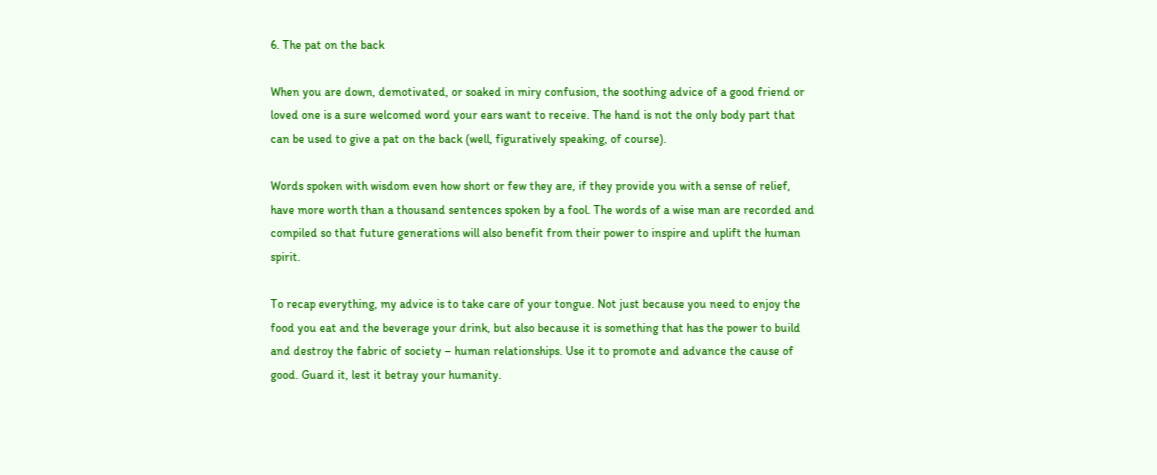6. The pat on the back

When you are down, demotivated, or soaked in miry confusion, the soothing advice of a good friend or loved one is a sure welcomed word your ears want to receive. The hand is not the only body part that can be used to give a pat on the back (well, figuratively speaking, of course).

Words spoken with wisdom even how short or few they are, if they provide you with a sense of relief, have more worth than a thousand sentences spoken by a fool. The words of a wise man are recorded and compiled so that future generations will also benefit from their power to inspire and uplift the human spirit.

To recap everything, my advice is to take care of your tongue. Not just because you need to enjoy the food you eat and the beverage your drink, but also because it is something that has the power to build and destroy the fabric of society – human relationships. Use it to promote and advance the cause of good. Guard it, lest it betray your humanity.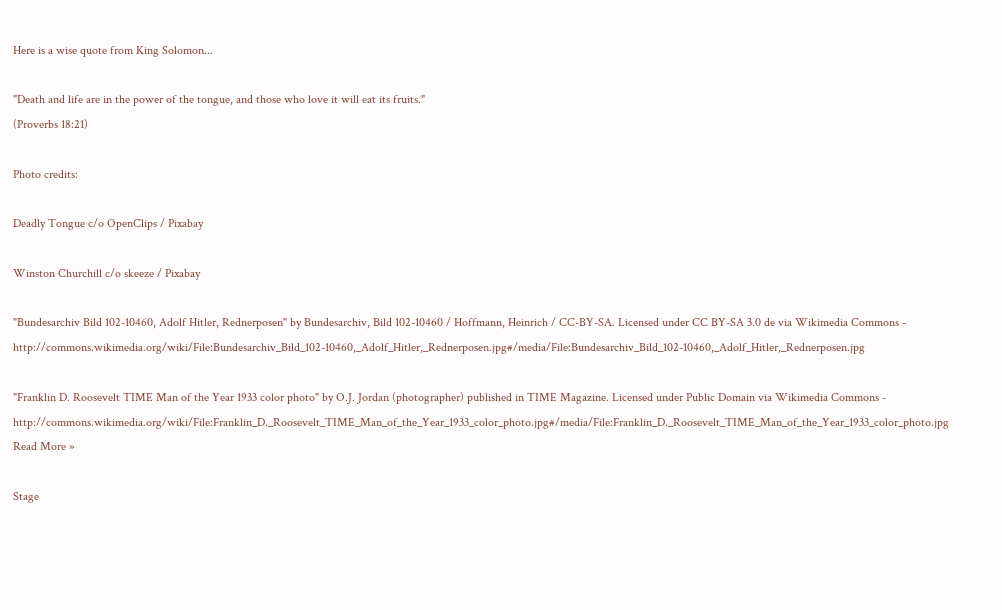Here is a wise quote from King Solomon...

"Death and life are in the power of the tongue, and those who love it will eat its fruits."
(Proverbs 18:21)

Photo credits:

Deadly Tongue c/o OpenClips / Pixabay

Winston Churchill c/o skeeze / Pixabay

"Bundesarchiv Bild 102-10460, Adolf Hitler, Rednerposen" by Bundesarchiv, Bild 102-10460 / Hoffmann, Heinrich / CC-BY-SA. Licensed under CC BY-SA 3.0 de via Wikimedia Commons - http://commons.wikimedia.org/wiki/File:Bundesarchiv_Bild_102-10460,_Adolf_Hitler,_Rednerposen.jpg#/media/File:Bundesarchiv_Bild_102-10460,_Adolf_Hitler,_Rednerposen.jpg

"Franklin D. Roosevelt TIME Man of the Year 1933 color photo" by O.J. Jordan (photographer) published in TIME Magazine. Licensed under Public Domain via Wikimedia Commons - http://commons.wikimedia.org/wiki/File:Franklin_D._Roosevelt_TIME_Man_of_the_Year_1933_color_photo.jpg#/media/File:Franklin_D._Roosevelt_TIME_Man_of_the_Year_1933_color_photo.jpg
Read More »

Stage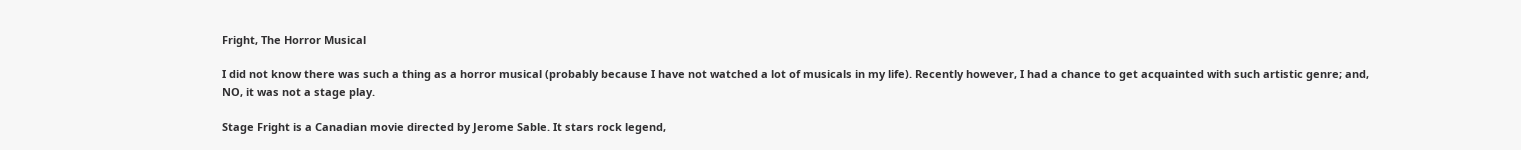Fright, The Horror Musical

I did not know there was such a thing as a horror musical (probably because I have not watched a lot of musicals in my life). Recently however, I had a chance to get acquainted with such artistic genre; and, NO, it was not a stage play.

Stage Fright is a Canadian movie directed by Jerome Sable. It stars rock legend,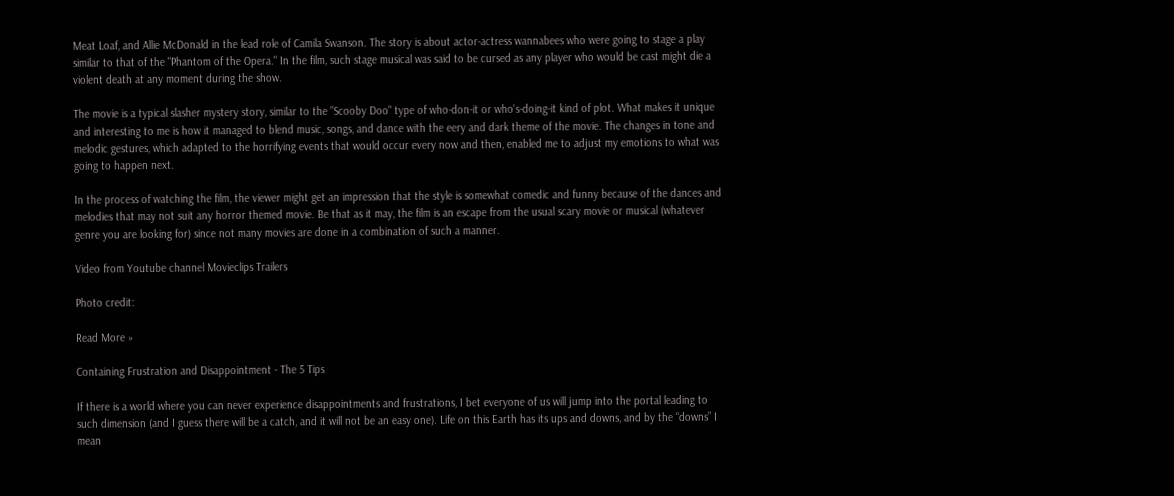Meat Loaf, and Allie McDonald in the lead role of Camila Swanson. The story is about actor-actress wannabees who were going to stage a play similar to that of the "Phantom of the Opera." In the film, such stage musical was said to be cursed as any player who would be cast might die a violent death at any moment during the show.

The movie is a typical slasher mystery story, similar to the "Scooby Doo" type of who-don-it or who's-doing-it kind of plot. What makes it unique and interesting to me is how it managed to blend music, songs, and dance with the eery and dark theme of the movie. The changes in tone and melodic gestures, which adapted to the horrifying events that would occur every now and then, enabled me to adjust my emotions to what was going to happen next.

In the process of watching the film, the viewer might get an impression that the style is somewhat comedic and funny because of the dances and melodies that may not suit any horror themed movie. Be that as it may, the film is an escape from the usual scary movie or musical (whatever genre you are looking for) since not many movies are done in a combination of such a manner.

Video from Youtube channel Movieclips Trailers

Photo credit:

Read More »

Containing Frustration and Disappointment - The 5 Tips

If there is a world where you can never experience disappointments and frustrations, I bet everyone of us will jump into the portal leading to such dimension (and I guess there will be a catch, and it will not be an easy one). Life on this Earth has its ups and downs, and by the “downs” I mean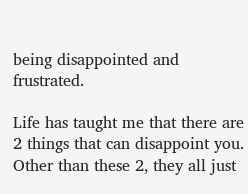being disappointed and frustrated.

Life has taught me that there are 2 things that can disappoint you. Other than these 2, they all just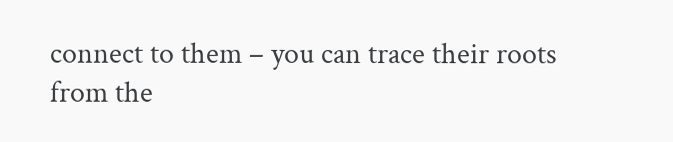connect to them – you can trace their roots from the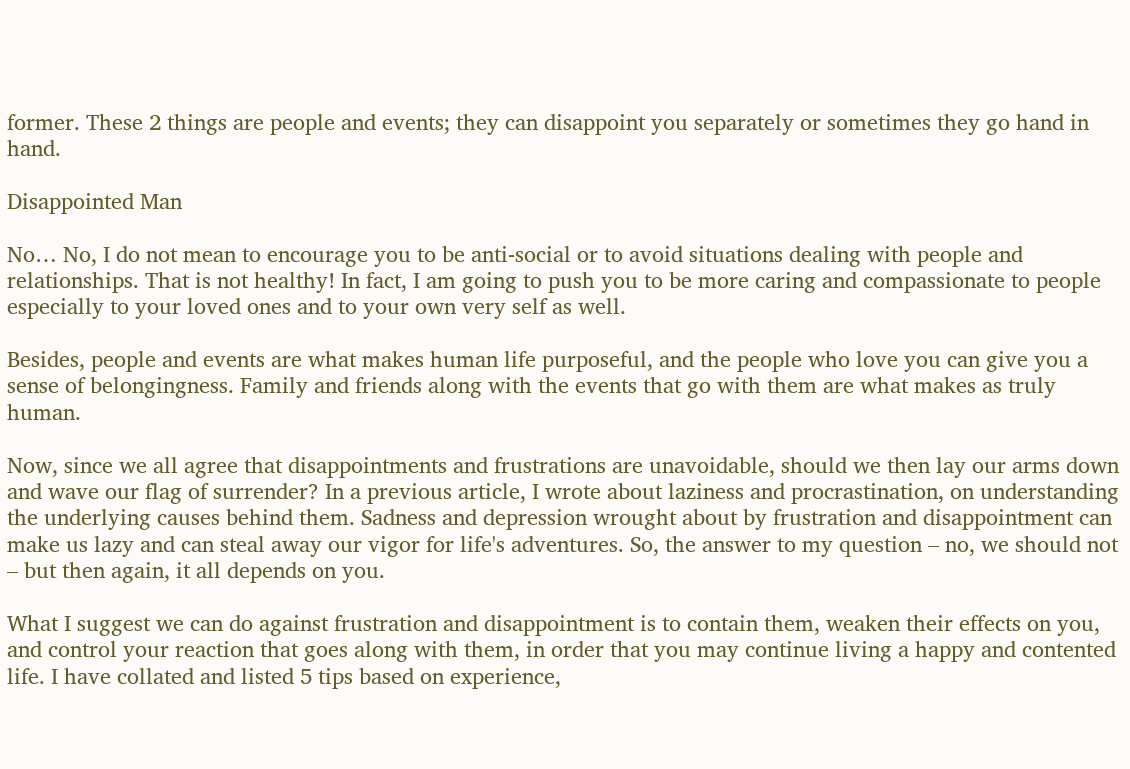former. These 2 things are people and events; they can disappoint you separately or sometimes they go hand in hand.

Disappointed Man

No… No, I do not mean to encourage you to be anti-social or to avoid situations dealing with people and relationships. That is not healthy! In fact, I am going to push you to be more caring and compassionate to people especially to your loved ones and to your own very self as well.

Besides, people and events are what makes human life purposeful, and the people who love you can give you a sense of belongingness. Family and friends along with the events that go with them are what makes as truly human.

Now, since we all agree that disappointments and frustrations are unavoidable, should we then lay our arms down and wave our flag of surrender? In a previous article, I wrote about laziness and procrastination, on understanding the underlying causes behind them. Sadness and depression wrought about by frustration and disappointment can make us lazy and can steal away our vigor for life's adventures. So, the answer to my question – no, we should not – but then again, it all depends on you.

What I suggest we can do against frustration and disappointment is to contain them, weaken their effects on you, and control your reaction that goes along with them, in order that you may continue living a happy and contented life. I have collated and listed 5 tips based on experience,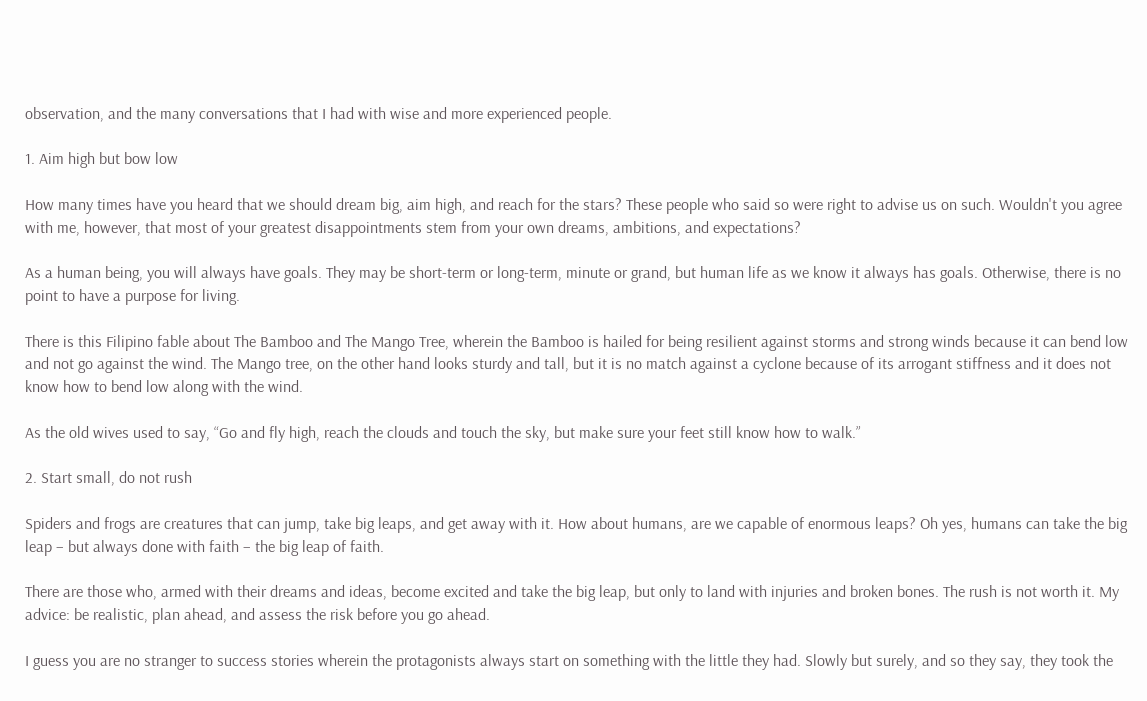observation, and the many conversations that I had with wise and more experienced people.

1. Aim high but bow low

How many times have you heard that we should dream big, aim high, and reach for the stars? These people who said so were right to advise us on such. Wouldn't you agree with me, however, that most of your greatest disappointments stem from your own dreams, ambitions, and expectations?

As a human being, you will always have goals. They may be short-term or long-term, minute or grand, but human life as we know it always has goals. Otherwise, there is no point to have a purpose for living.

There is this Filipino fable about The Bamboo and The Mango Tree, wherein the Bamboo is hailed for being resilient against storms and strong winds because it can bend low and not go against the wind. The Mango tree, on the other hand looks sturdy and tall, but it is no match against a cyclone because of its arrogant stiffness and it does not know how to bend low along with the wind.

As the old wives used to say, “Go and fly high, reach the clouds and touch the sky, but make sure your feet still know how to walk.”

2. Start small, do not rush

Spiders and frogs are creatures that can jump, take big leaps, and get away with it. How about humans, are we capable of enormous leaps? Oh yes, humans can take the big leap – but always done with faith – the big leap of faith.

There are those who, armed with their dreams and ideas, become excited and take the big leap, but only to land with injuries and broken bones. The rush is not worth it. My advice: be realistic, plan ahead, and assess the risk before you go ahead.

I guess you are no stranger to success stories wherein the protagonists always start on something with the little they had. Slowly but surely, and so they say, they took the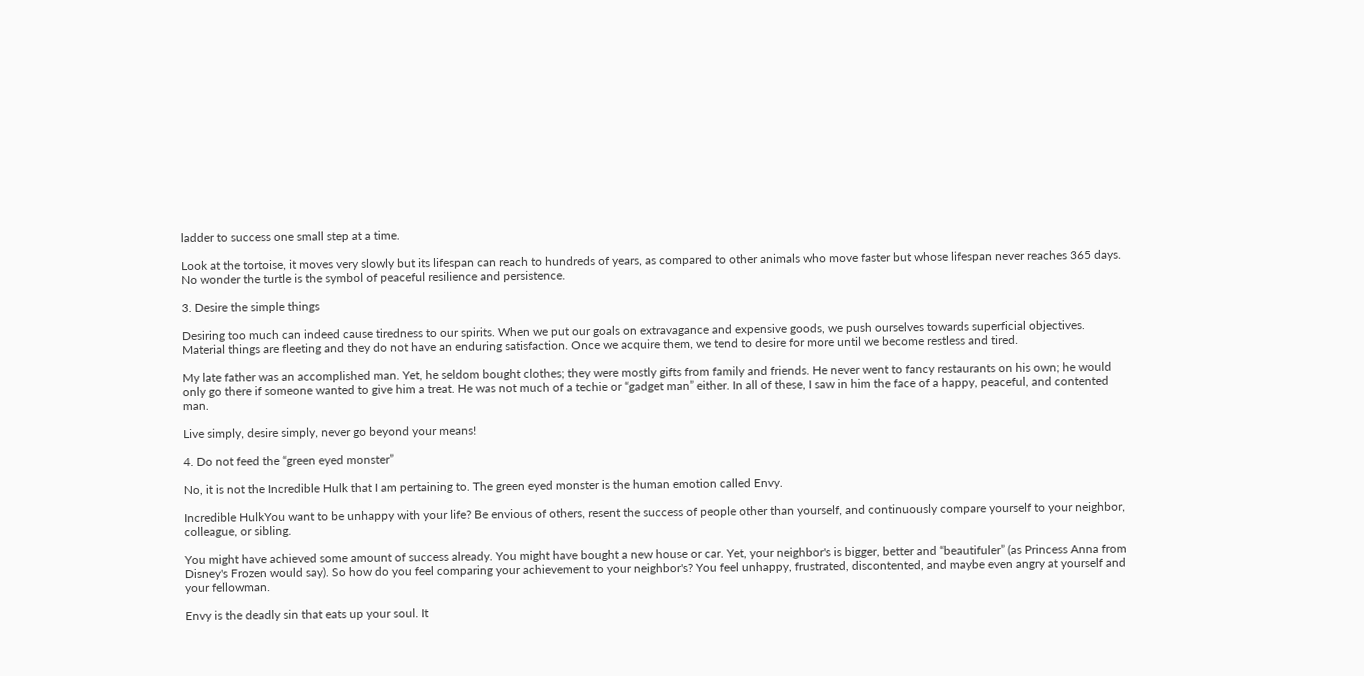ladder to success one small step at a time.

Look at the tortoise, it moves very slowly but its lifespan can reach to hundreds of years, as compared to other animals who move faster but whose lifespan never reaches 365 days. No wonder the turtle is the symbol of peaceful resilience and persistence.

3. Desire the simple things

Desiring too much can indeed cause tiredness to our spirits. When we put our goals on extravagance and expensive goods, we push ourselves towards superficial objectives. Material things are fleeting and they do not have an enduring satisfaction. Once we acquire them, we tend to desire for more until we become restless and tired.

My late father was an accomplished man. Yet, he seldom bought clothes; they were mostly gifts from family and friends. He never went to fancy restaurants on his own; he would only go there if someone wanted to give him a treat. He was not much of a techie or “gadget man” either. In all of these, I saw in him the face of a happy, peaceful, and contented man.

Live simply, desire simply, never go beyond your means!

4. Do not feed the “green eyed monster”

No, it is not the Incredible Hulk that I am pertaining to. The green eyed monster is the human emotion called Envy.

Incredible HulkYou want to be unhappy with your life? Be envious of others, resent the success of people other than yourself, and continuously compare yourself to your neighbor, colleague, or sibling.

You might have achieved some amount of success already. You might have bought a new house or car. Yet, your neighbor's is bigger, better and “beautifuler” (as Princess Anna from Disney's Frozen would say). So how do you feel comparing your achievement to your neighbor's? You feel unhappy, frustrated, discontented, and maybe even angry at yourself and your fellowman.

Envy is the deadly sin that eats up your soul. It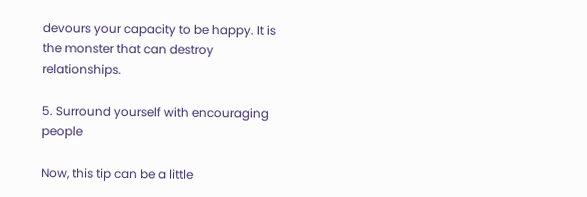devours your capacity to be happy. It is the monster that can destroy relationships.

5. Surround yourself with encouraging people

Now, this tip can be a little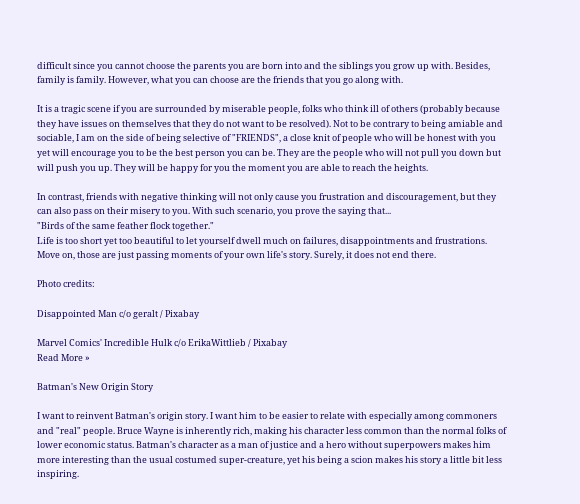difficult since you cannot choose the parents you are born into and the siblings you grow up with. Besides, family is family. However, what you can choose are the friends that you go along with.

It is a tragic scene if you are surrounded by miserable people, folks who think ill of others (probably because they have issues on themselves that they do not want to be resolved). Not to be contrary to being amiable and sociable, I am on the side of being selective of "FRIENDS", a close knit of people who will be honest with you yet will encourage you to be the best person you can be. They are the people who will not pull you down but will push you up. They will be happy for you the moment you are able to reach the heights.

In contrast, friends with negative thinking will not only cause you frustration and discouragement, but they can also pass on their misery to you. With such scenario, you prove the saying that...
"Birds of the same feather flock together."
Life is too short yet too beautiful to let yourself dwell much on failures, disappointments and frustrations. Move on, those are just passing moments of your own life's story. Surely, it does not end there.

Photo credits:

Disappointed Man c/o geralt / Pixabay

Marvel Comics' Incredible Hulk c/o ErikaWittlieb / Pixabay
Read More »

Batman's New Origin Story

I want to reinvent Batman's origin story. I want him to be easier to relate with especially among commoners and "real" people. Bruce Wayne is inherently rich, making his character less common than the normal folks of lower economic status. Batman's character as a man of justice and a hero without superpowers makes him more interesting than the usual costumed super-creature, yet his being a scion makes his story a little bit less inspiring.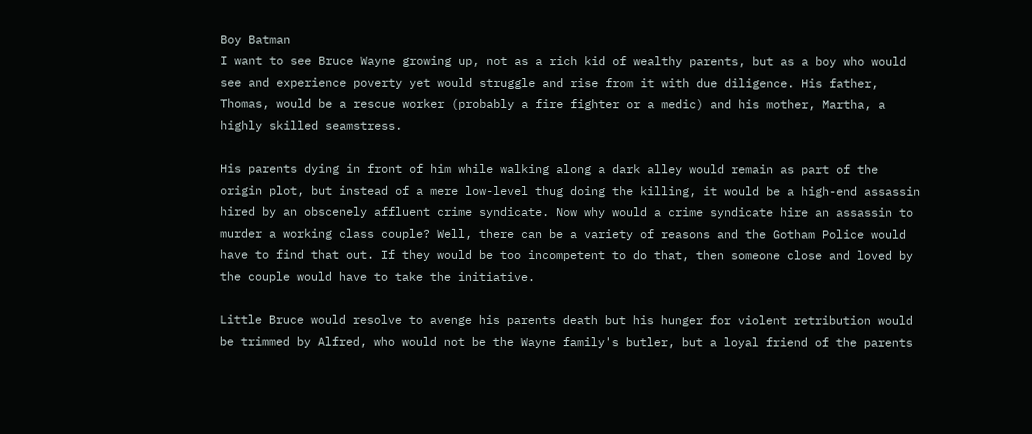Boy Batman
I want to see Bruce Wayne growing up, not as a rich kid of wealthy parents, but as a boy who would see and experience poverty yet would struggle and rise from it with due diligence. His father, Thomas, would be a rescue worker (probably a fire fighter or a medic) and his mother, Martha, a highly skilled seamstress.

His parents dying in front of him while walking along a dark alley would remain as part of the origin plot, but instead of a mere low-level thug doing the killing, it would be a high-end assassin hired by an obscenely affluent crime syndicate. Now why would a crime syndicate hire an assassin to murder a working class couple? Well, there can be a variety of reasons and the Gotham Police would have to find that out. If they would be too incompetent to do that, then someone close and loved by the couple would have to take the initiative.

Little Bruce would resolve to avenge his parents death but his hunger for violent retribution would be trimmed by Alfred, who would not be the Wayne family's butler, but a loyal friend of the parents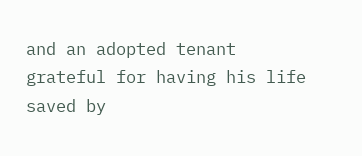and an adopted tenant grateful for having his life saved by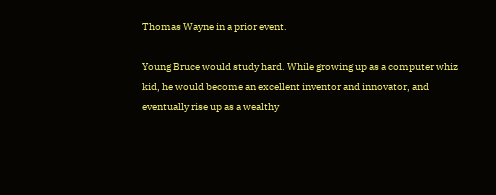Thomas Wayne in a prior event.

Young Bruce would study hard. While growing up as a computer whiz kid, he would become an excellent inventor and innovator, and eventually rise up as a wealthy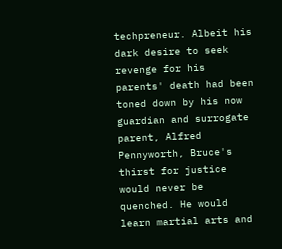techpreneur. Albeit his dark desire to seek revenge for his parents' death had been toned down by his now guardian and surrogate parent, Alfred Pennyworth, Bruce's thirst for justice would never be quenched. He would learn martial arts and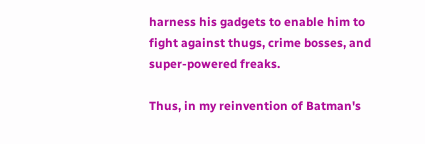harness his gadgets to enable him to fight against thugs, crime bosses, and super-powered freaks.

Thus, in my reinvention of Batman's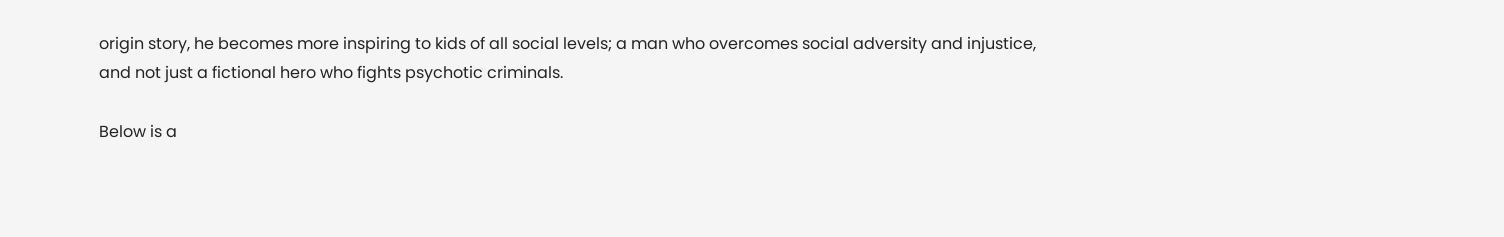origin story, he becomes more inspiring to kids of all social levels; a man who overcomes social adversity and injustice, and not just a fictional hero who fights psychotic criminals.

Below is a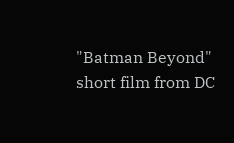"Batman Beyond" short film from DC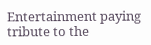Entertainment paying tribute to the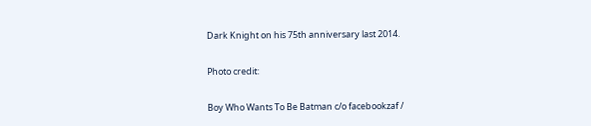Dark Knight on his 75th anniversary last 2014.

Photo credit:

Boy Who Wants To Be Batman c/o facebookzaf /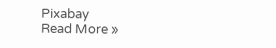Pixabay
Read More »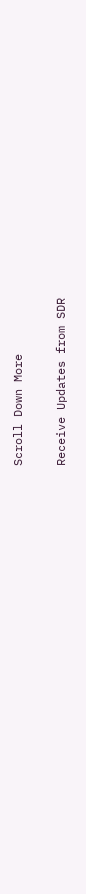Scroll Down More


Receive Updates from SDR